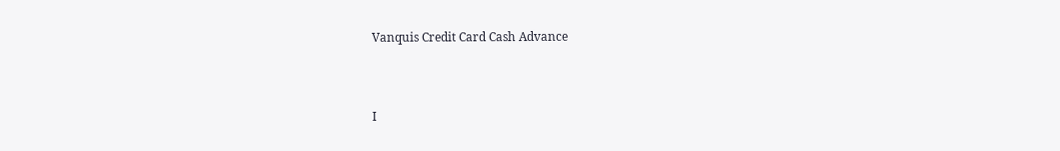Vanquis Credit Card Cash Advance



I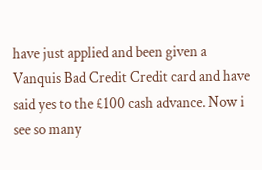have just applied and been given a Vanquis Bad Credit Credit card and have said yes to the £100 cash advance. Now i see so many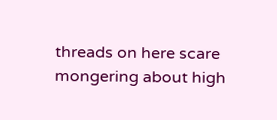threads on here scare mongering about high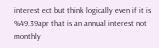interest ect but think logically even if it is %49.39apr that is an annual interest not monthly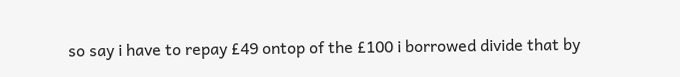so say i have to repay £49 ontop of the £100 i borrowed divide that by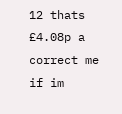12 thats £4.08p a correct me if im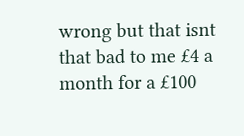wrong but that isnt that bad to me £4 a month for a £100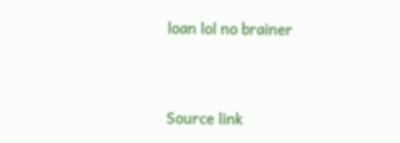loan lol no brainer


Source link